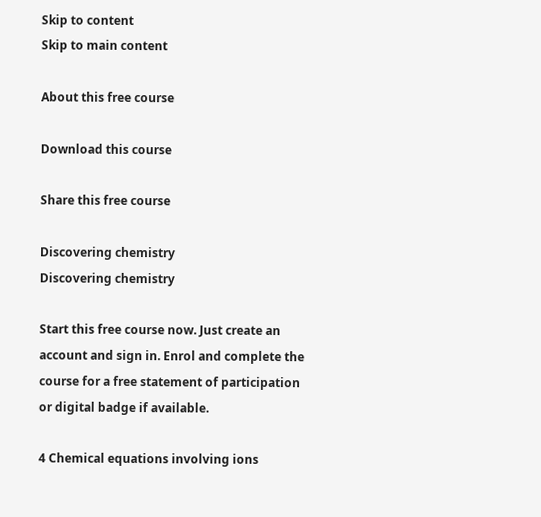Skip to content
Skip to main content

About this free course

Download this course

Share this free course

Discovering chemistry
Discovering chemistry

Start this free course now. Just create an account and sign in. Enrol and complete the course for a free statement of participation or digital badge if available.

4 Chemical equations involving ions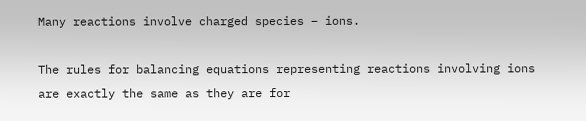Many reactions involve charged species – ions.

The rules for balancing equations representing reactions involving ions are exactly the same as they are for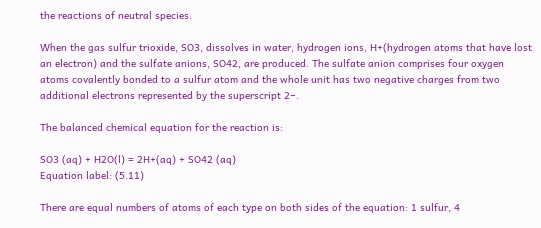the reactions of neutral species.

When the gas sulfur trioxide, SO3, dissolves in water, hydrogen ions, H+(hydrogen atoms that have lost an electron) and the sulfate anions, SO42, are produced. The sulfate anion comprises four oxygen atoms covalently bonded to a sulfur atom and the whole unit has two negative charges from two additional electrons represented by the superscript 2−.

The balanced chemical equation for the reaction is:

SO3 (aq) + H2O(l) = 2H+(aq) + SO42 (aq)
Equation label: (5.11)

There are equal numbers of atoms of each type on both sides of the equation: 1 sulfur, 4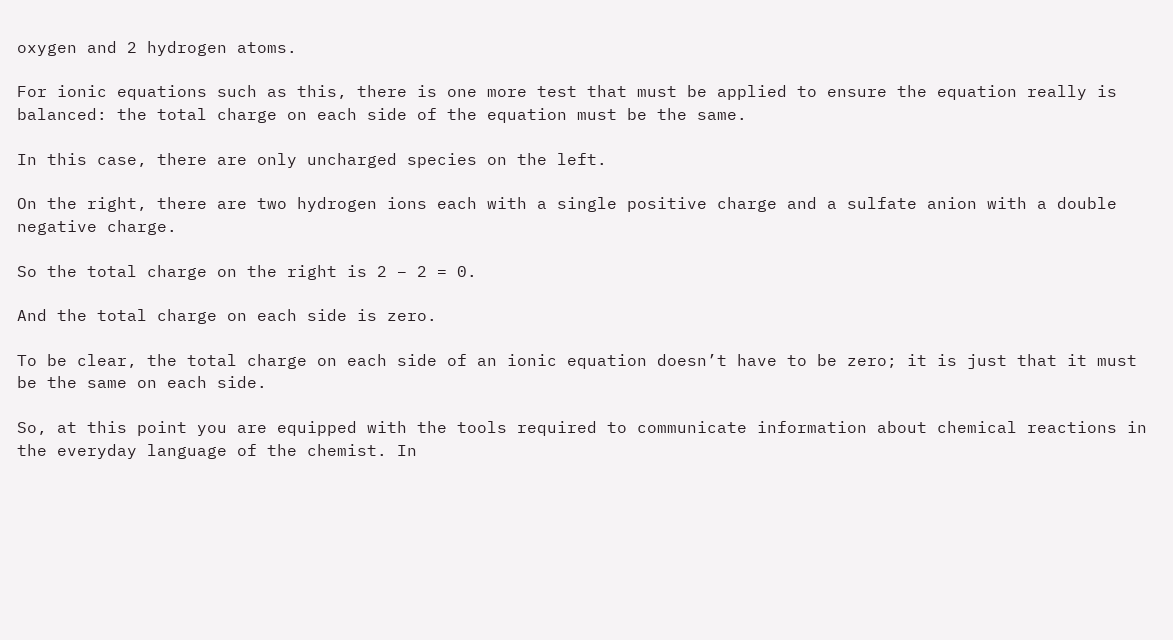oxygen and 2 hydrogen atoms.

For ionic equations such as this, there is one more test that must be applied to ensure the equation really is balanced: the total charge on each side of the equation must be the same.

In this case, there are only uncharged species on the left.

On the right, there are two hydrogen ions each with a single positive charge and a sulfate anion with a double negative charge.

So the total charge on the right is 2 − 2 = 0.

And the total charge on each side is zero.

To be clear, the total charge on each side of an ionic equation doesn’t have to be zero; it is just that it must be the same on each side.

So, at this point you are equipped with the tools required to communicate information about chemical reactions in the everyday language of the chemist. In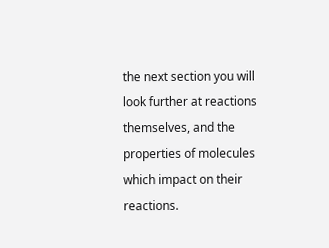the next section you will look further at reactions themselves, and the properties of molecules which impact on their reactions.